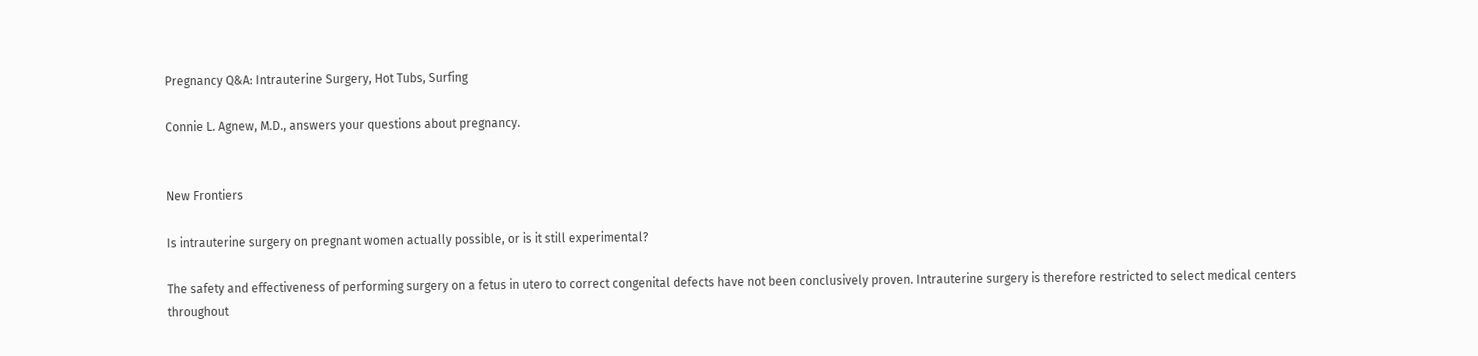Pregnancy Q&A: Intrauterine Surgery, Hot Tubs, Surfing

Connie L. Agnew, M.D., answers your questions about pregnancy.


New Frontiers

Is intrauterine surgery on pregnant women actually possible, or is it still experimental?

The safety and effectiveness of performing surgery on a fetus in utero to correct congenital defects have not been conclusively proven. Intrauterine surgery is therefore restricted to select medical centers throughout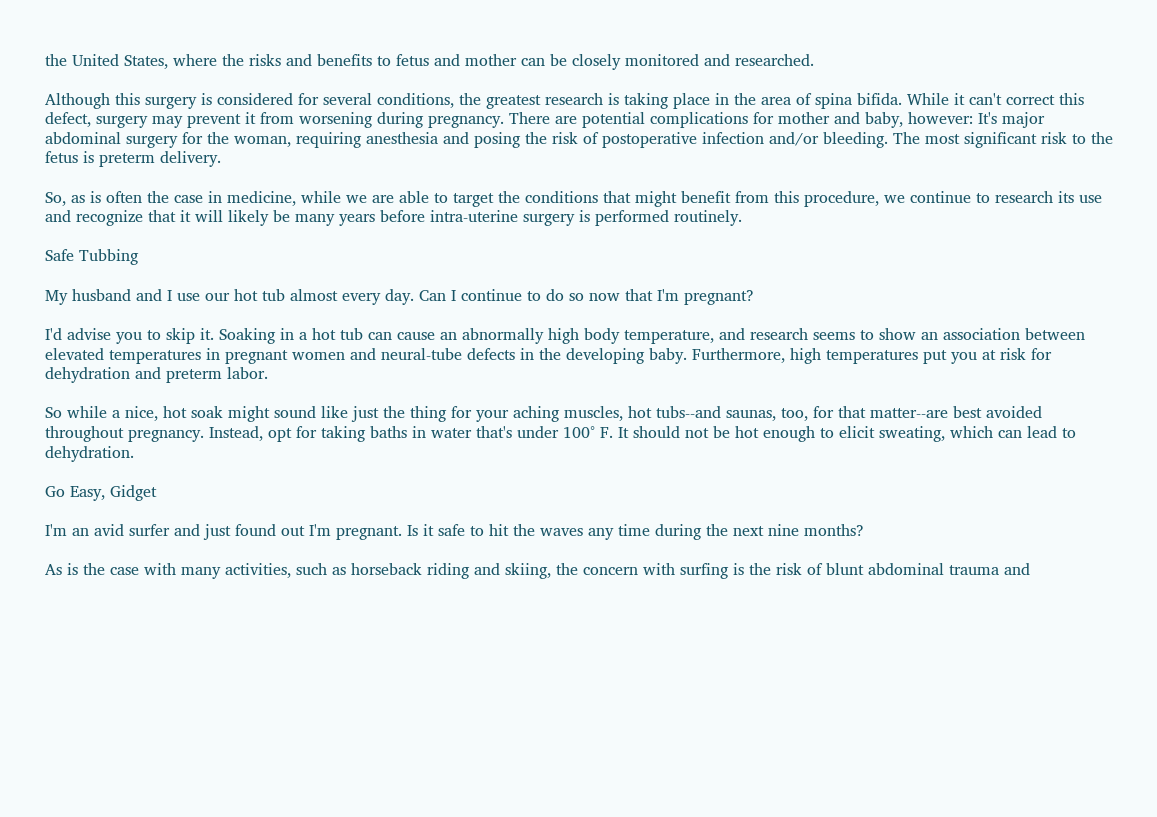the United States, where the risks and benefits to fetus and mother can be closely monitored and researched.

Although this surgery is considered for several conditions, the greatest research is taking place in the area of spina bifida. While it can't correct this defect, surgery may prevent it from worsening during pregnancy. There are potential complications for mother and baby, however: It's major abdominal surgery for the woman, requiring anesthesia and posing the risk of postoperative infection and/or bleeding. The most significant risk to the fetus is preterm delivery.

So, as is often the case in medicine, while we are able to target the conditions that might benefit from this procedure, we continue to research its use and recognize that it will likely be many years before intra-uterine surgery is performed routinely.

Safe Tubbing

My husband and I use our hot tub almost every day. Can I continue to do so now that I'm pregnant?

I'd advise you to skip it. Soaking in a hot tub can cause an abnormally high body temperature, and research seems to show an association between elevated temperatures in pregnant women and neural-tube defects in the developing baby. Furthermore, high temperatures put you at risk for dehydration and preterm labor.

So while a nice, hot soak might sound like just the thing for your aching muscles, hot tubs--and saunas, too, for that matter--are best avoided throughout pregnancy. Instead, opt for taking baths in water that's under 100° F. It should not be hot enough to elicit sweating, which can lead to dehydration.

Go Easy, Gidget

I'm an avid surfer and just found out I'm pregnant. Is it safe to hit the waves any time during the next nine months?

As is the case with many activities, such as horseback riding and skiing, the concern with surfing is the risk of blunt abdominal trauma and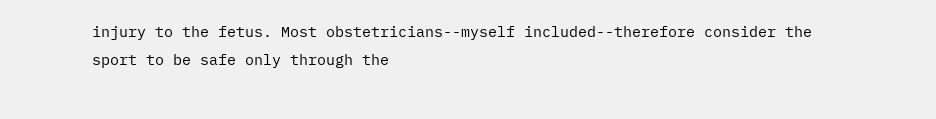injury to the fetus. Most obstetricians--myself included--therefore consider the sport to be safe only through the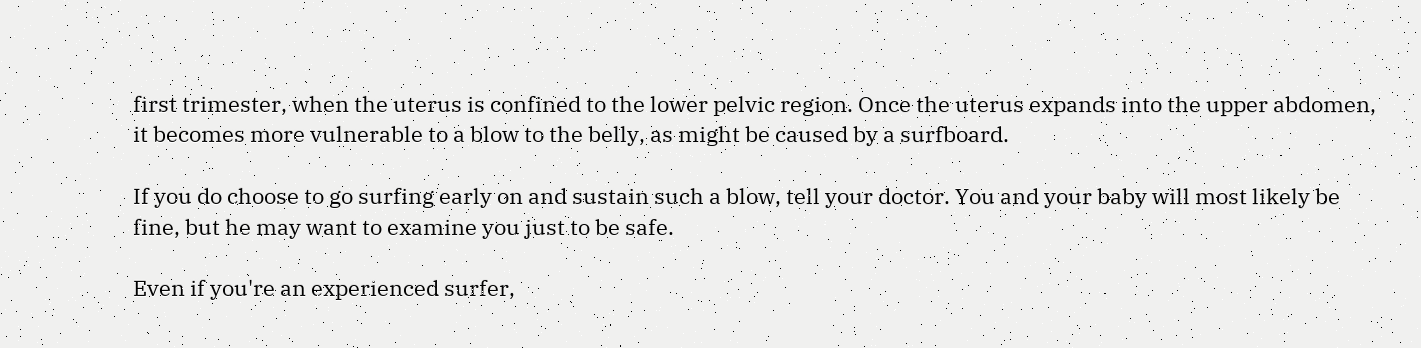first trimester, when the uterus is confined to the lower pelvic region. Once the uterus expands into the upper abdomen, it becomes more vulnerable to a blow to the belly, as might be caused by a surfboard.

If you do choose to go surfing early on and sustain such a blow, tell your doctor. You and your baby will most likely be fine, but he may want to examine you just to be safe.

Even if you're an experienced surfer,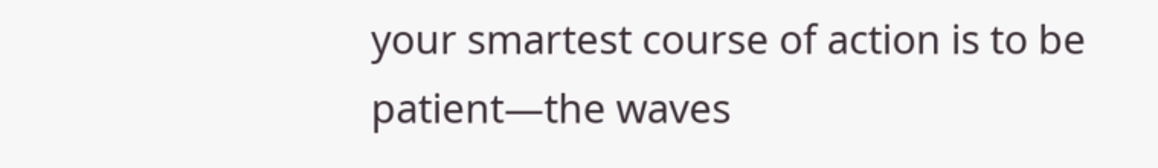your smartest course of action is to be patient—the waves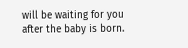will be waiting for you after the baby is born.